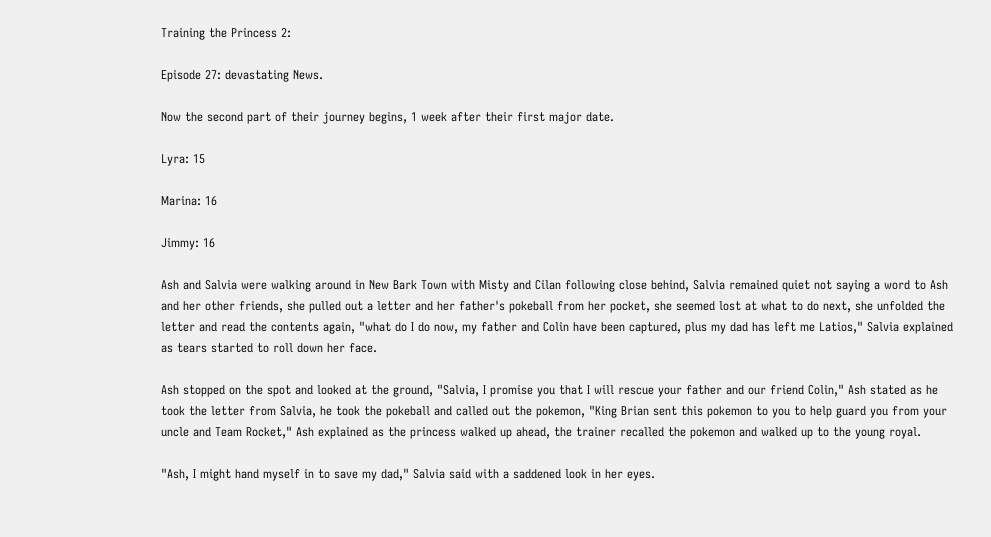Training the Princess 2:

Episode 27: devastating News.

Now the second part of their journey begins, 1 week after their first major date.

Lyra: 15

Marina: 16

Jimmy: 16

Ash and Salvia were walking around in New Bark Town with Misty and Cilan following close behind, Salvia remained quiet not saying a word to Ash and her other friends, she pulled out a letter and her father's pokeball from her pocket, she seemed lost at what to do next, she unfolded the letter and read the contents again, "what do I do now, my father and Colin have been captured, plus my dad has left me Latios," Salvia explained as tears started to roll down her face.

Ash stopped on the spot and looked at the ground, "Salvia, I promise you that I will rescue your father and our friend Colin," Ash stated as he took the letter from Salvia, he took the pokeball and called out the pokemon, "King Brian sent this pokemon to you to help guard you from your uncle and Team Rocket," Ash explained as the princess walked up ahead, the trainer recalled the pokemon and walked up to the young royal.

"Ash, I might hand myself in to save my dad," Salvia said with a saddened look in her eyes.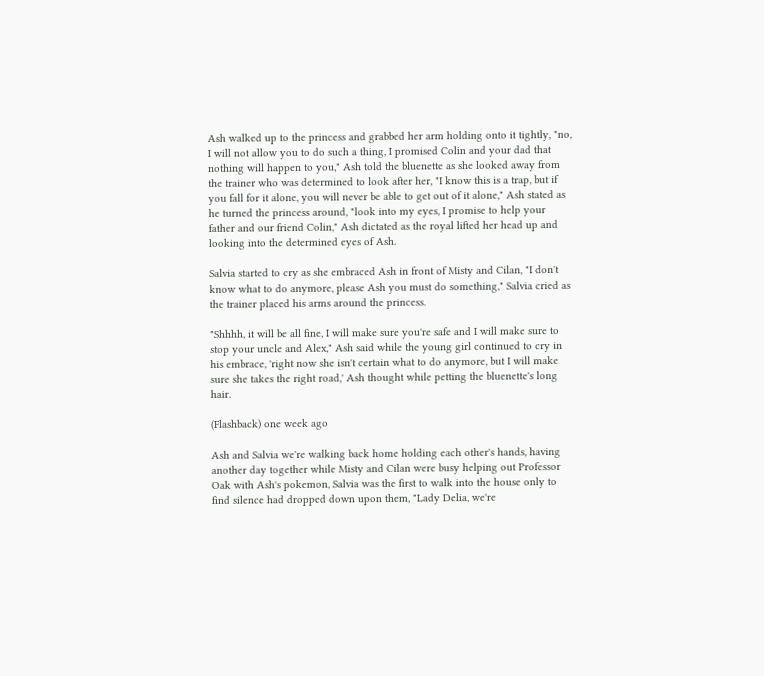Ash walked up to the princess and grabbed her arm holding onto it tightly, "no, I will not allow you to do such a thing, I promised Colin and your dad that nothing will happen to you," Ash told the bluenette as she looked away from the trainer who was determined to look after her, "I know this is a trap, but if you fall for it alone, you will never be able to get out of it alone," Ash stated as he turned the princess around, "look into my eyes, I promise to help your father and our friend Colin," Ash dictated as the royal lifted her head up and looking into the determined eyes of Ash.

Salvia started to cry as she embraced Ash in front of Misty and Cilan, "I don't know what to do anymore, please Ash you must do something," Salvia cried as the trainer placed his arms around the princess.

"Shhhh, it will be all fine, I will make sure you're safe and I will make sure to stop your uncle and Alex," Ash said while the young girl continued to cry in his embrace, 'right now she isn't certain what to do anymore, but I will make sure she takes the right road,' Ash thought while petting the bluenette's long hair.

(Flashback) one week ago

Ash and Salvia we're walking back home holding each other's hands, having another day together while Misty and Cilan were busy helping out Professor Oak with Ash's pokemon, Salvia was the first to walk into the house only to find silence had dropped down upon them, "Lady Delia, we're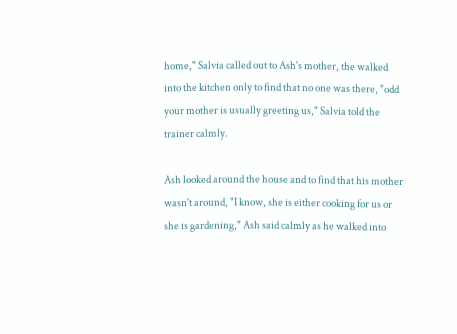home," Salvia called out to Ash's mother, the walked into the kitchen only to find that no one was there, "odd your mother is usually greeting us," Salvia told the trainer calmly.

Ash looked around the house and to find that his mother wasn't around, "I know, she is either cooking for us or she is gardening," Ash said calmly as he walked into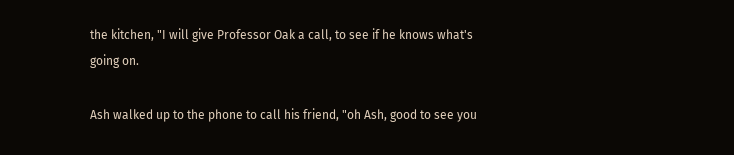the kitchen, "I will give Professor Oak a call, to see if he knows what's going on.

Ash walked up to the phone to call his friend, "oh Ash, good to see you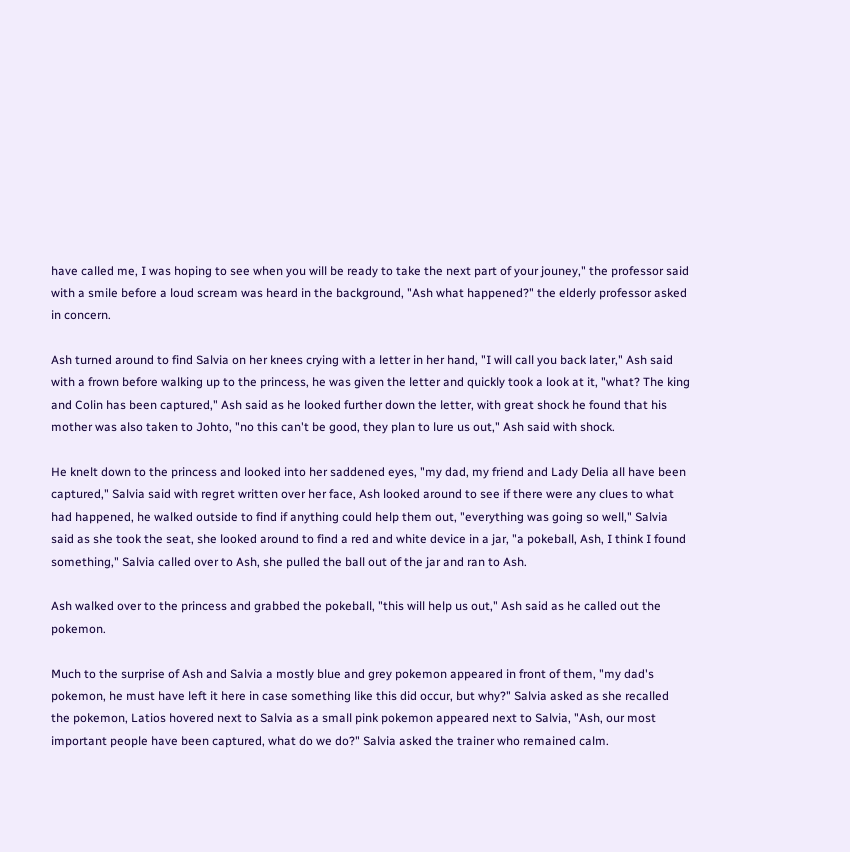have called me, I was hoping to see when you will be ready to take the next part of your jouney," the professor said with a smile before a loud scream was heard in the background, "Ash what happened?" the elderly professor asked in concern.

Ash turned around to find Salvia on her knees crying with a letter in her hand, "I will call you back later," Ash said with a frown before walking up to the princess, he was given the letter and quickly took a look at it, "what? The king and Colin has been captured," Ash said as he looked further down the letter, with great shock he found that his mother was also taken to Johto, "no this can't be good, they plan to lure us out," Ash said with shock.

He knelt down to the princess and looked into her saddened eyes, "my dad, my friend and Lady Delia all have been captured," Salvia said with regret written over her face, Ash looked around to see if there were any clues to what had happened, he walked outside to find if anything could help them out, "everything was going so well," Salvia said as she took the seat, she looked around to find a red and white device in a jar, "a pokeball, Ash, I think I found something," Salvia called over to Ash, she pulled the ball out of the jar and ran to Ash.

Ash walked over to the princess and grabbed the pokeball, "this will help us out," Ash said as he called out the pokemon.

Much to the surprise of Ash and Salvia a mostly blue and grey pokemon appeared in front of them, "my dad's pokemon, he must have left it here in case something like this did occur, but why?" Salvia asked as she recalled the pokemon, Latios hovered next to Salvia as a small pink pokemon appeared next to Salvia, "Ash, our most important people have been captured, what do we do?" Salvia asked the trainer who remained calm.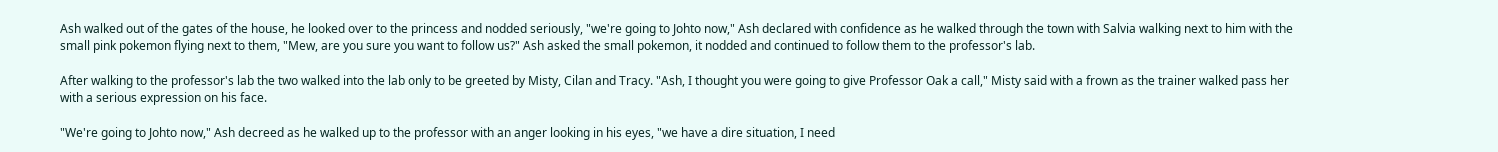Ash walked out of the gates of the house, he looked over to the princess and nodded seriously, "we're going to Johto now," Ash declared with confidence as he walked through the town with Salvia walking next to him with the small pink pokemon flying next to them, "Mew, are you sure you want to follow us?" Ash asked the small pokemon, it nodded and continued to follow them to the professor's lab.

After walking to the professor's lab the two walked into the lab only to be greeted by Misty, Cilan and Tracy. "Ash, I thought you were going to give Professor Oak a call," Misty said with a frown as the trainer walked pass her with a serious expression on his face.

"We're going to Johto now," Ash decreed as he walked up to the professor with an anger looking in his eyes, "we have a dire situation, I need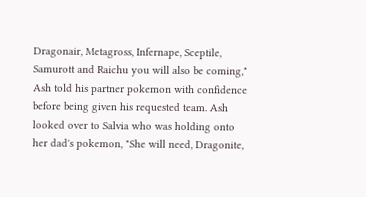Dragonair, Metagross, Infernape, Sceptile, Samurott and Raichu you will also be coming," Ash told his partner pokemon with confidence before being given his requested team. Ash looked over to Salvia who was holding onto her dad's pokemon, "She will need, Dragonite,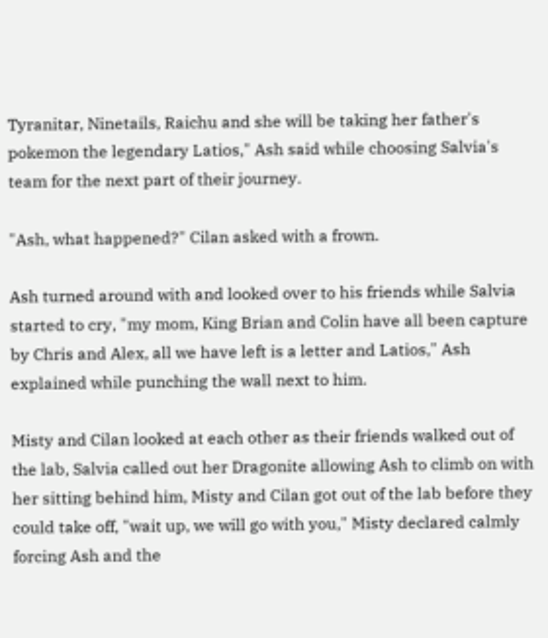Tyranitar, Ninetails, Raichu and she will be taking her father's pokemon the legendary Latios," Ash said while choosing Salvia's team for the next part of their journey.

"Ash, what happened?" Cilan asked with a frown.

Ash turned around with and looked over to his friends while Salvia started to cry, "my mom, King Brian and Colin have all been capture by Chris and Alex, all we have left is a letter and Latios," Ash explained while punching the wall next to him.

Misty and Cilan looked at each other as their friends walked out of the lab, Salvia called out her Dragonite allowing Ash to climb on with her sitting behind him, Misty and Cilan got out of the lab before they could take off, "wait up, we will go with you," Misty declared calmly forcing Ash and the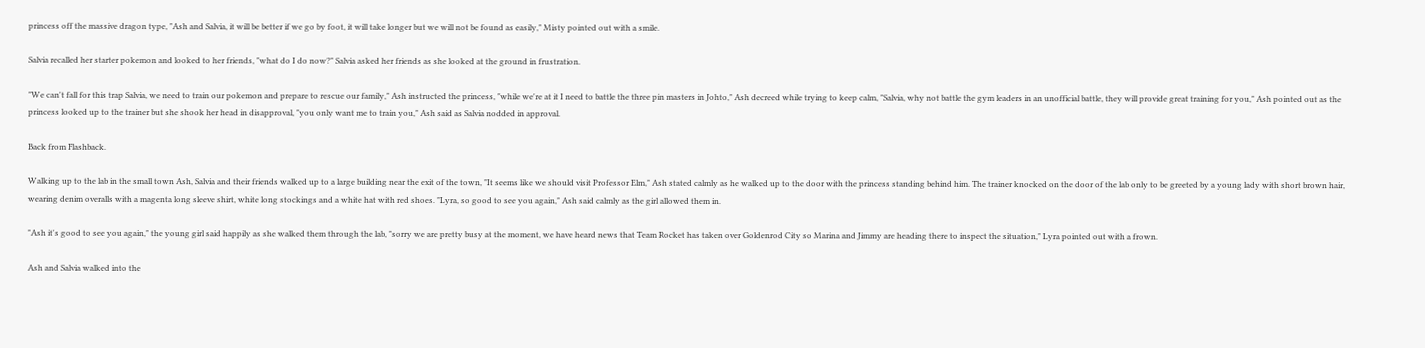princess off the massive dragon type, "Ash and Salvia, it will be better if we go by foot, it will take longer but we will not be found as easily," Misty pointed out with a smile.

Salvia recalled her starter pokemon and looked to her friends, "what do I do now?" Salvia asked her friends as she looked at the ground in frustration.

"We can't fall for this trap Salvia, we need to train our pokemon and prepare to rescue our family," Ash instructed the princess, "while we're at it I need to battle the three pin masters in Johto," Ash decreed while trying to keep calm, "Salvia, why not battle the gym leaders in an unofficial battle, they will provide great training for you," Ash pointed out as the princess looked up to the trainer but she shook her head in disapproval, "you only want me to train you," Ash said as Salvia nodded in approval.

Back from Flashback.

Walking up to the lab in the small town Ash, Salvia and their friends walked up to a large building near the exit of the town, "It seems like we should visit Professor Elm," Ash stated calmly as he walked up to the door with the princess standing behind him. The trainer knocked on the door of the lab only to be greeted by a young lady with short brown hair, wearing denim overalls with a magenta long sleeve shirt, white long stockings and a white hat with red shoes. "Lyra, so good to see you again," Ash said calmly as the girl allowed them in.

"Ash it's good to see you again," the young girl said happily as she walked them through the lab, "sorry we are pretty busy at the moment, we have heard news that Team Rocket has taken over Goldenrod City so Marina and Jimmy are heading there to inspect the situation," Lyra pointed out with a frown.

Ash and Salvia walked into the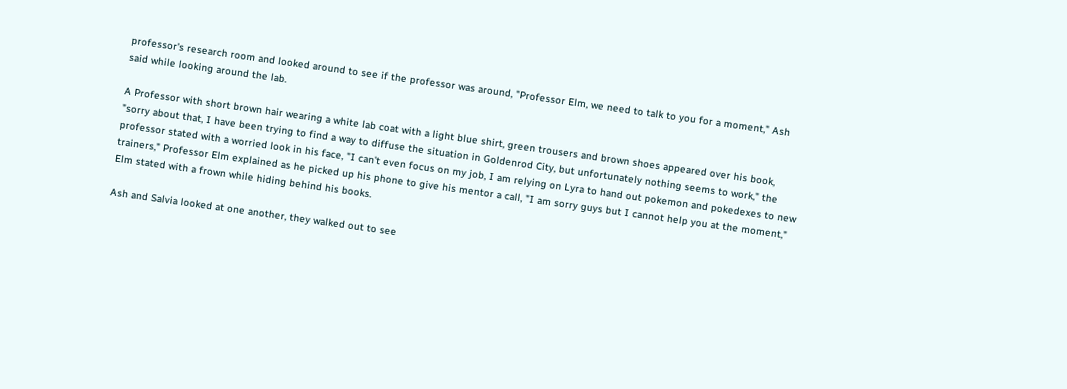professor's research room and looked around to see if the professor was around, "Professor Elm, we need to talk to you for a moment," Ash said while looking around the lab.

A Professor with short brown hair wearing a white lab coat with a light blue shirt, green trousers and brown shoes appeared over his book, "sorry about that, I have been trying to find a way to diffuse the situation in Goldenrod City, but unfortunately nothing seems to work," the professor stated with a worried look in his face, "I can't even focus on my job, I am relying on Lyra to hand out pokemon and pokedexes to new trainers," Professor Elm explained as he picked up his phone to give his mentor a call, "I am sorry guys but I cannot help you at the moment," Elm stated with a frown while hiding behind his books.

Ash and Salvia looked at one another, they walked out to see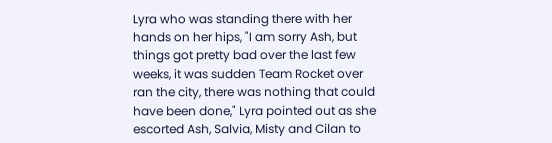Lyra who was standing there with her hands on her hips, "I am sorry Ash, but things got pretty bad over the last few weeks, it was sudden Team Rocket over ran the city, there was nothing that could have been done," Lyra pointed out as she escorted Ash, Salvia, Misty and Cilan to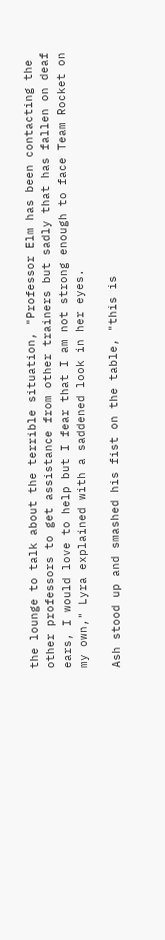the lounge to talk about the terrible situation, "Professor Elm has been contacting the other professors to get assistance from other trainers but sadly that has fallen on deaf ears, I would love to help but I fear that I am not strong enough to face Team Rocket on my own," Lyra explained with a saddened look in her eyes.

Ash stood up and smashed his fist on the table, "this is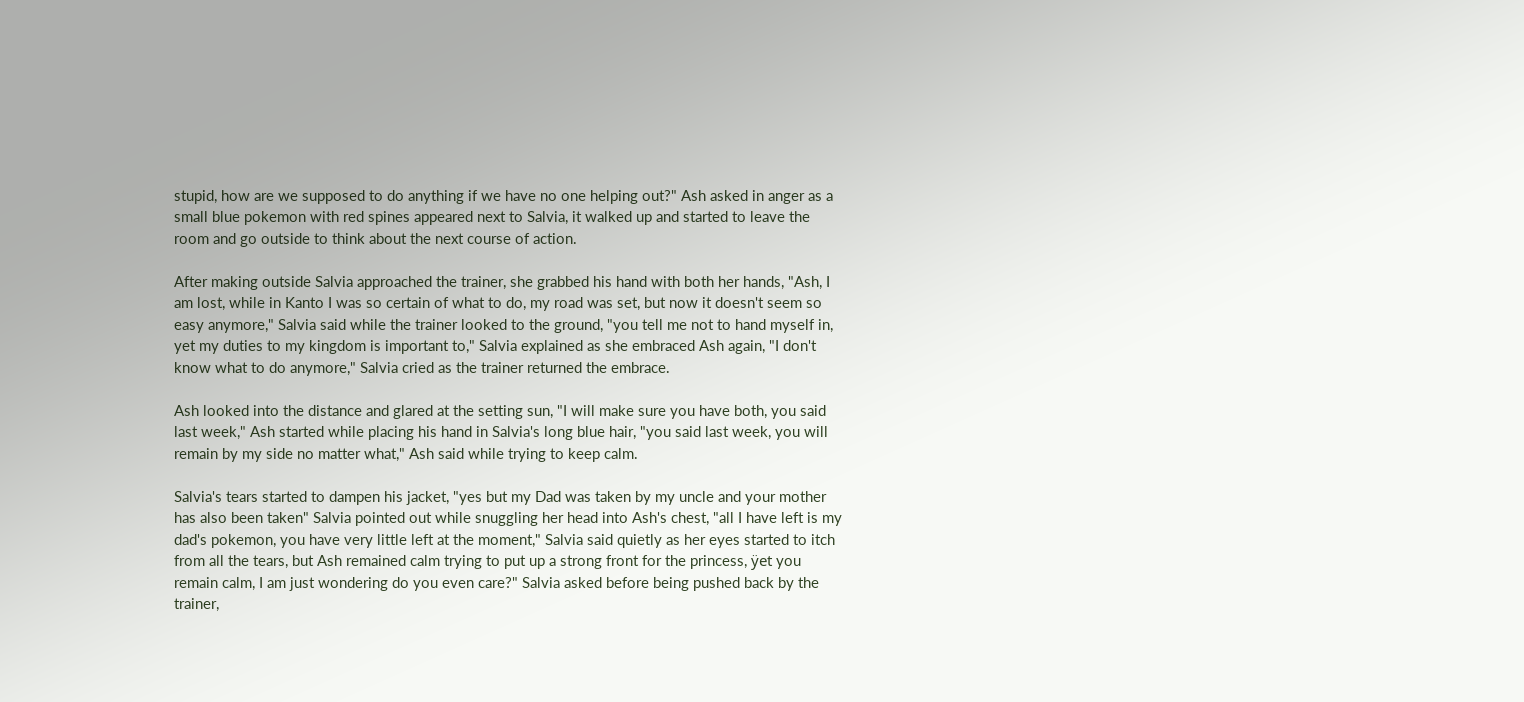stupid, how are we supposed to do anything if we have no one helping out?" Ash asked in anger as a small blue pokemon with red spines appeared next to Salvia, it walked up and started to leave the room and go outside to think about the next course of action.

After making outside Salvia approached the trainer, she grabbed his hand with both her hands, "Ash, I am lost, while in Kanto I was so certain of what to do, my road was set, but now it doesn't seem so easy anymore," Salvia said while the trainer looked to the ground, "you tell me not to hand myself in, yet my duties to my kingdom is important to," Salvia explained as she embraced Ash again, "I don't know what to do anymore," Salvia cried as the trainer returned the embrace.

Ash looked into the distance and glared at the setting sun, "I will make sure you have both, you said last week," Ash started while placing his hand in Salvia's long blue hair, "you said last week, you will remain by my side no matter what," Ash said while trying to keep calm.

Salvia's tears started to dampen his jacket, "yes but my Dad was taken by my uncle and your mother has also been taken" Salvia pointed out while snuggling her head into Ash's chest, "all I have left is my dad's pokemon, you have very little left at the moment," Salvia said quietly as her eyes started to itch from all the tears, but Ash remained calm trying to put up a strong front for the princess, ÿet you remain calm, I am just wondering do you even care?" Salvia asked before being pushed back by the trainer,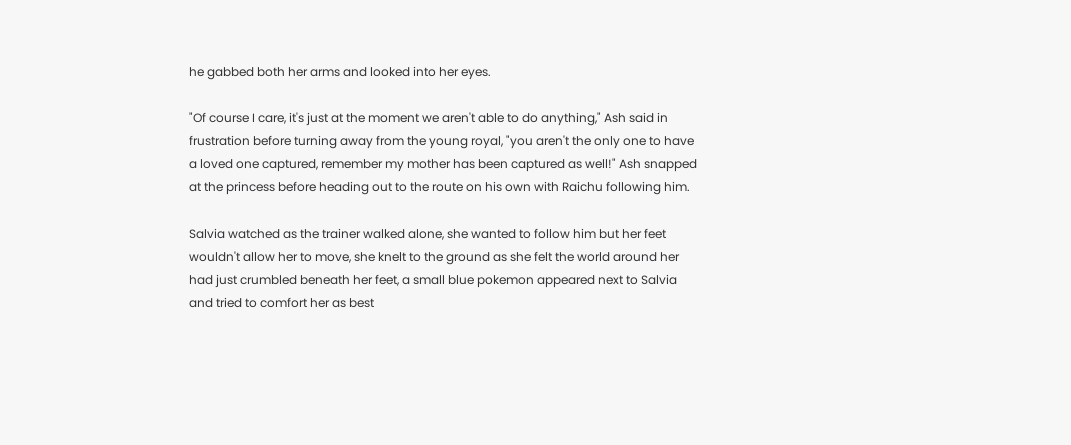he gabbed both her arms and looked into her eyes.

"Of course I care, it's just at the moment we aren't able to do anything," Ash said in frustration before turning away from the young royal, "you aren't the only one to have a loved one captured, remember my mother has been captured as well!" Ash snapped at the princess before heading out to the route on his own with Raichu following him.

Salvia watched as the trainer walked alone, she wanted to follow him but her feet wouldn't allow her to move, she knelt to the ground as she felt the world around her had just crumbled beneath her feet, a small blue pokemon appeared next to Salvia and tried to comfort her as best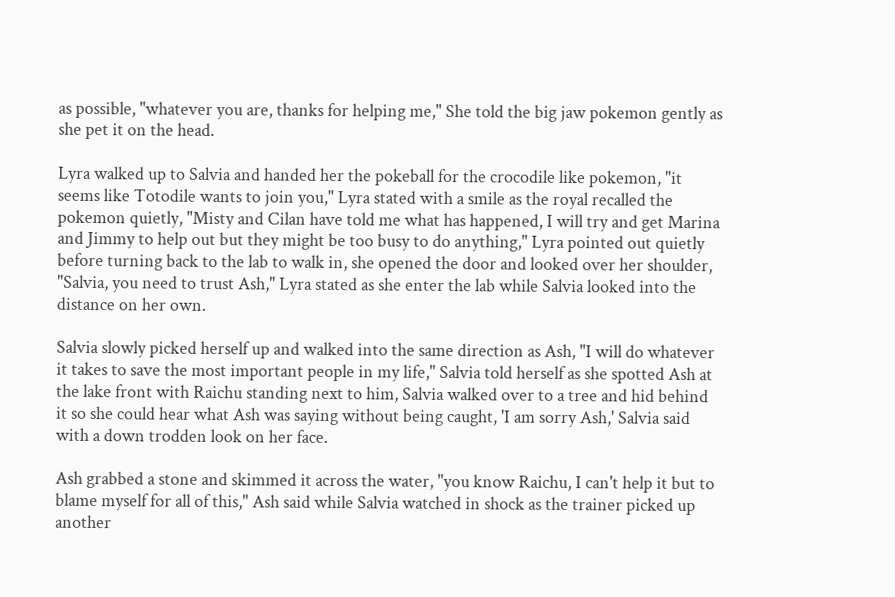as possible, "whatever you are, thanks for helping me," She told the big jaw pokemon gently as she pet it on the head.

Lyra walked up to Salvia and handed her the pokeball for the crocodile like pokemon, "it seems like Totodile wants to join you," Lyra stated with a smile as the royal recalled the pokemon quietly, "Misty and Cilan have told me what has happened, I will try and get Marina and Jimmy to help out but they might be too busy to do anything," Lyra pointed out quietly before turning back to the lab to walk in, she opened the door and looked over her shoulder, "Salvia, you need to trust Ash," Lyra stated as she enter the lab while Salvia looked into the distance on her own.

Salvia slowly picked herself up and walked into the same direction as Ash, "I will do whatever it takes to save the most important people in my life," Salvia told herself as she spotted Ash at the lake front with Raichu standing next to him, Salvia walked over to a tree and hid behind it so she could hear what Ash was saying without being caught, 'I am sorry Ash,' Salvia said with a down trodden look on her face.

Ash grabbed a stone and skimmed it across the water, "you know Raichu, I can't help it but to blame myself for all of this," Ash said while Salvia watched in shock as the trainer picked up another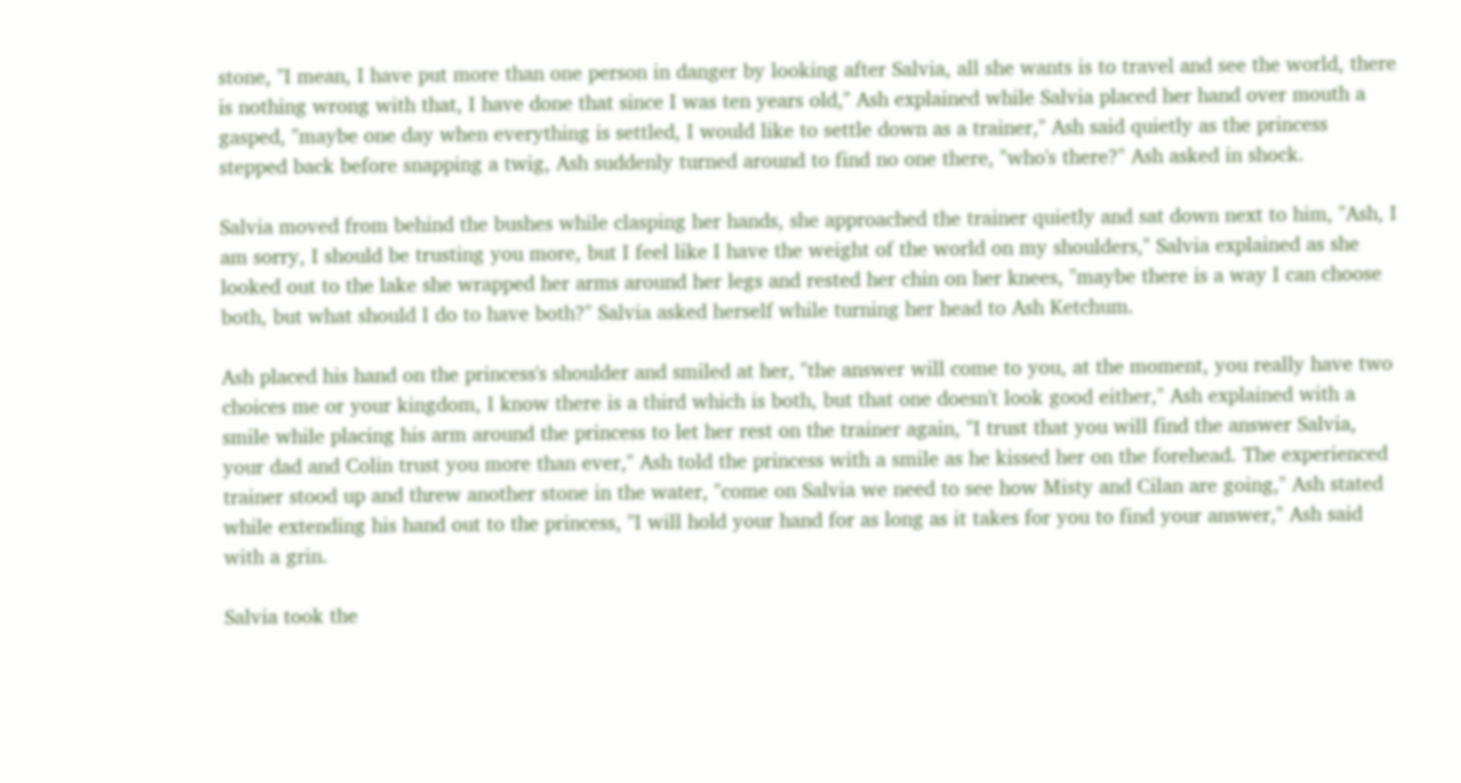stone, "I mean, I have put more than one person in danger by looking after Salvia, all she wants is to travel and see the world, there is nothing wrong with that, I have done that since I was ten years old," Ash explained while Salvia placed her hand over mouth a gasped, "maybe one day when everything is settled, I would like to settle down as a trainer," Ash said quietly as the princess stepped back before snapping a twig, Ash suddenly turned around to find no one there, "who's there?" Ash asked in shock.

Salvia moved from behind the bushes while clasping her hands, she approached the trainer quietly and sat down next to him, "Ash, I am sorry, I should be trusting you more, but I feel like I have the weight of the world on my shoulders," Salvia explained as she looked out to the lake she wrapped her arms around her legs and rested her chin on her knees, "maybe there is a way I can choose both, but what should I do to have both?" Salvia asked herself while turning her head to Ash Ketchum.

Ash placed his hand on the princess's shoulder and smiled at her, "the answer will come to you, at the moment, you really have two choices me or your kingdom, I know there is a third which is both, but that one doesn't look good either," Ash explained with a smile while placing his arm around the princess to let her rest on the trainer again, "I trust that you will find the answer Salvia, your dad and Colin trust you more than ever," Ash told the princess with a smile as he kissed her on the forehead. The experienced trainer stood up and threw another stone in the water, "come on Salvia we need to see how Misty and Cilan are going," Ash stated while extending his hand out to the princess, "I will hold your hand for as long as it takes for you to find your answer," Ash said with a grin.

Salvia took the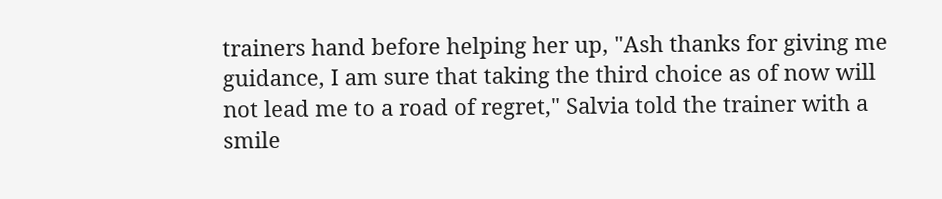trainers hand before helping her up, "Ash thanks for giving me guidance, I am sure that taking the third choice as of now will not lead me to a road of regret," Salvia told the trainer with a smile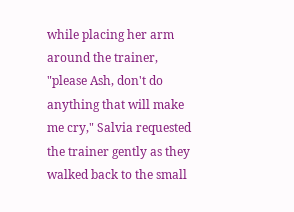while placing her arm around the trainer, "please Ash, don't do anything that will make me cry," Salvia requested the trainer gently as they walked back to the small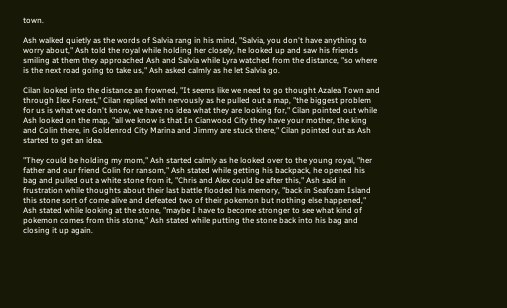town.

Ash walked quietly as the words of Salvia rang in his mind, "Salvia, you don't have anything to worry about," Ash told the royal while holding her closely, he looked up and saw his friends smiling at them they approached Ash and Salvia while Lyra watched from the distance, "so where is the next road going to take us," Ash asked calmly as he let Salvia go.

Cilan looked into the distance an frowned, "It seems like we need to go thought Azalea Town and through Ilex Forest," Cilan replied with nervously as he pulled out a map, "the biggest problem for us is what we don't know, we have no idea what they are looking for," Cilan pointed out while Ash looked on the map, "all we know is that In Cianwood City they have your mother, the king and Colin there, in Goldenrod City Marina and Jimmy are stuck there," Cilan pointed out as Ash started to get an idea.

"They could be holding my mom," Ash started calmly as he looked over to the young royal, "her father and our friend Colin for ransom," Ash stated while getting his backpack, he opened his bag and pulled out a white stone from it, "Chris and Alex could be after this," Ash said in frustration while thoughts about their last battle flooded his memory, "back in Seafoam Island this stone sort of come alive and defeated two of their pokemon but nothing else happened," Ash stated while looking at the stone, "maybe I have to become stronger to see what kind of pokemon comes from this stone," Ash stated while putting the stone back into his bag and closing it up again.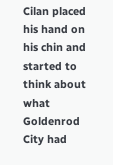Cilan placed his hand on his chin and started to think about what Goldenrod City had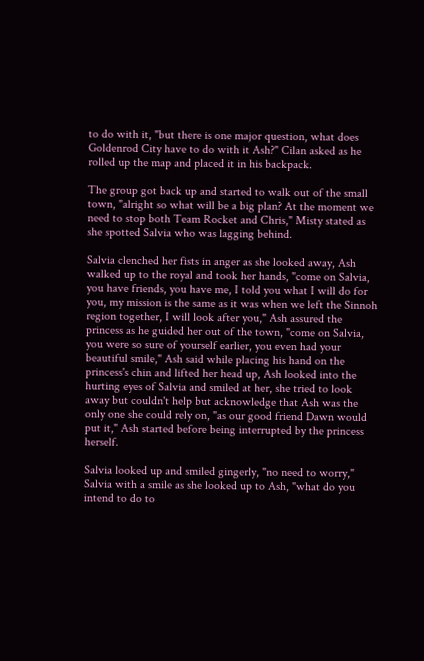to do with it, "but there is one major question, what does Goldenrod City have to do with it Ash?" Cilan asked as he rolled up the map and placed it in his backpack.

The group got back up and started to walk out of the small town, "alright so what will be a big plan? At the moment we need to stop both Team Rocket and Chris," Misty stated as she spotted Salvia who was lagging behind.

Salvia clenched her fists in anger as she looked away, Ash walked up to the royal and took her hands, "come on Salvia, you have friends, you have me, I told you what I will do for you, my mission is the same as it was when we left the Sinnoh region together, I will look after you," Ash assured the princess as he guided her out of the town, "come on Salvia, you were so sure of yourself earlier, you even had your beautiful smile," Ash said while placing his hand on the princess's chin and lifted her head up, Ash looked into the hurting eyes of Salvia and smiled at her, she tried to look away but couldn't help but acknowledge that Ash was the only one she could rely on, "as our good friend Dawn would put it," Ash started before being interrupted by the princess herself.

Salvia looked up and smiled gingerly, "no need to worry," Salvia with a smile as she looked up to Ash, "what do you intend to do to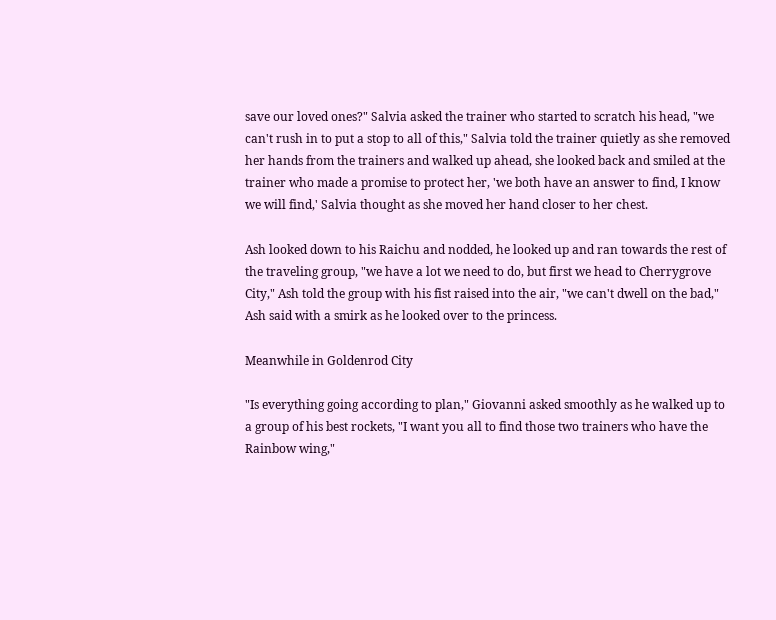save our loved ones?" Salvia asked the trainer who started to scratch his head, "we can't rush in to put a stop to all of this," Salvia told the trainer quietly as she removed her hands from the trainers and walked up ahead, she looked back and smiled at the trainer who made a promise to protect her, 'we both have an answer to find, I know we will find,' Salvia thought as she moved her hand closer to her chest.

Ash looked down to his Raichu and nodded, he looked up and ran towards the rest of the traveling group, "we have a lot we need to do, but first we head to Cherrygrove City," Ash told the group with his fist raised into the air, "we can't dwell on the bad," Ash said with a smirk as he looked over to the princess.

Meanwhile in Goldenrod City

"Is everything going according to plan," Giovanni asked smoothly as he walked up to a group of his best rockets, "I want you all to find those two trainers who have the Rainbow wing,"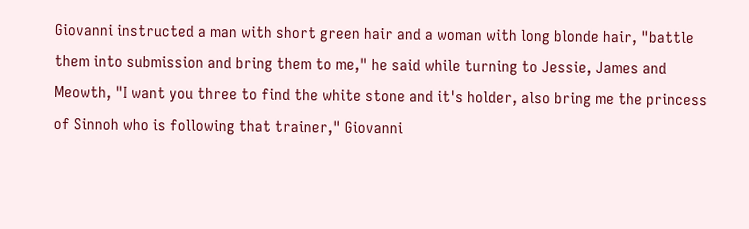Giovanni instructed a man with short green hair and a woman with long blonde hair, "battle them into submission and bring them to me," he said while turning to Jessie, James and Meowth, "I want you three to find the white stone and it's holder, also bring me the princess of Sinnoh who is following that trainer," Giovanni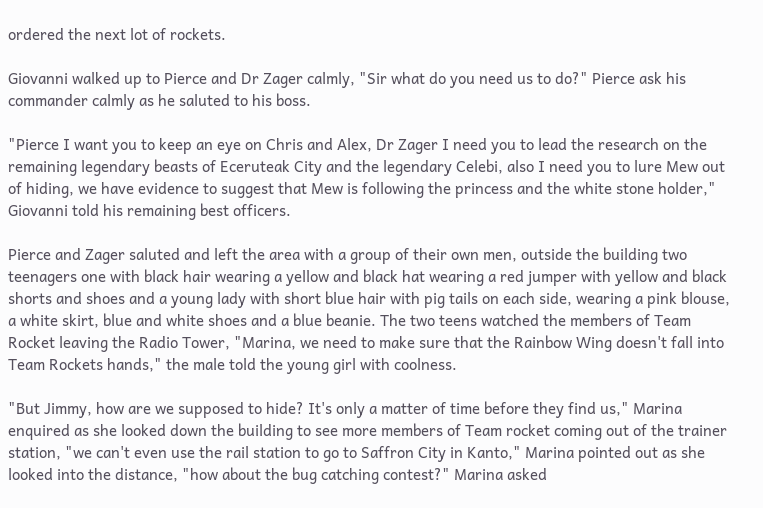ordered the next lot of rockets.

Giovanni walked up to Pierce and Dr Zager calmly, "Sir what do you need us to do?" Pierce ask his commander calmly as he saluted to his boss.

"Pierce I want you to keep an eye on Chris and Alex, Dr Zager I need you to lead the research on the remaining legendary beasts of Eceruteak City and the legendary Celebi, also I need you to lure Mew out of hiding, we have evidence to suggest that Mew is following the princess and the white stone holder," Giovanni told his remaining best officers.

Pierce and Zager saluted and left the area with a group of their own men, outside the building two teenagers one with black hair wearing a yellow and black hat wearing a red jumper with yellow and black shorts and shoes and a young lady with short blue hair with pig tails on each side, wearing a pink blouse, a white skirt, blue and white shoes and a blue beanie. The two teens watched the members of Team Rocket leaving the Radio Tower, "Marina, we need to make sure that the Rainbow Wing doesn't fall into Team Rockets hands," the male told the young girl with coolness.

"But Jimmy, how are we supposed to hide? It's only a matter of time before they find us," Marina enquired as she looked down the building to see more members of Team rocket coming out of the trainer station, "we can't even use the rail station to go to Saffron City in Kanto," Marina pointed out as she looked into the distance, "how about the bug catching contest?" Marina asked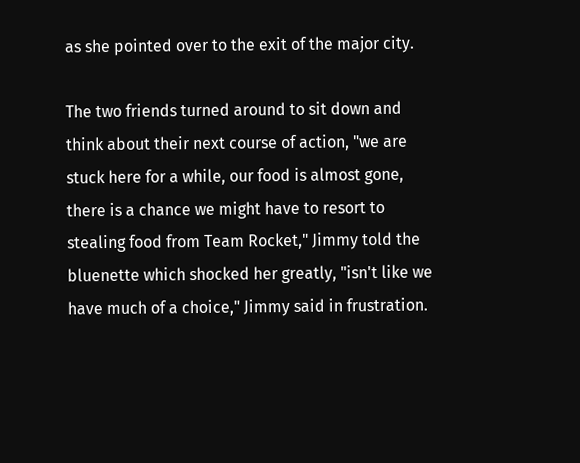as she pointed over to the exit of the major city.

The two friends turned around to sit down and think about their next course of action, "we are stuck here for a while, our food is almost gone, there is a chance we might have to resort to stealing food from Team Rocket," Jimmy told the bluenette which shocked her greatly, "isn't like we have much of a choice," Jimmy said in frustration.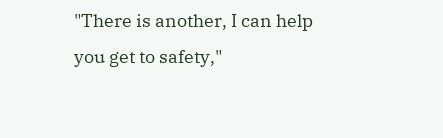"There is another, I can help you get to safety,"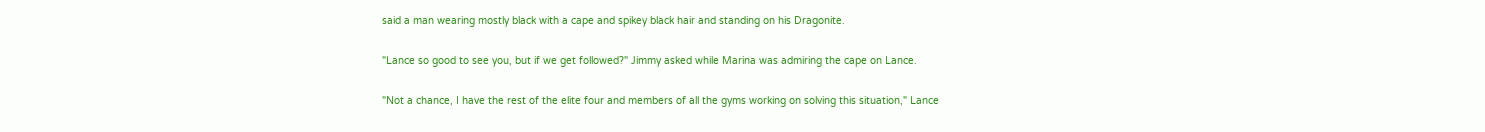said a man wearing mostly black with a cape and spikey black hair and standing on his Dragonite.

"Lance so good to see you, but if we get followed?" Jimmy asked while Marina was admiring the cape on Lance.

"Not a chance, I have the rest of the elite four and members of all the gyms working on solving this situation," Lance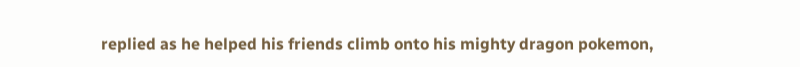replied as he helped his friends climb onto his mighty dragon pokemon,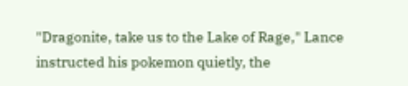"Dragonite, take us to the Lake of Rage," Lance instructed his pokemon quietly, the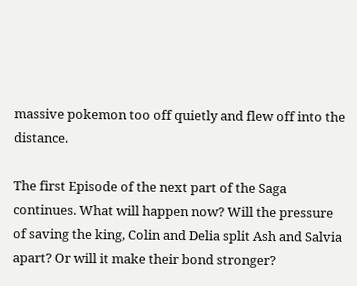massive pokemon too off quietly and flew off into the distance.

The first Episode of the next part of the Saga continues. What will happen now? Will the pressure of saving the king, Colin and Delia split Ash and Salvia apart? Or will it make their bond stronger?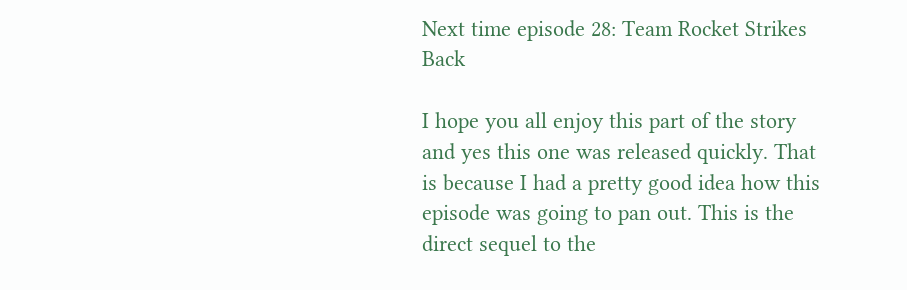Next time episode 28: Team Rocket Strikes Back

I hope you all enjoy this part of the story and yes this one was released quickly. That is because I had a pretty good idea how this episode was going to pan out. This is the direct sequel to the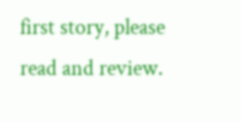first story, please read and review.